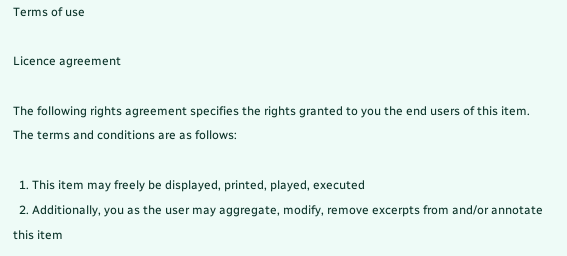Terms of use

Licence agreement

The following rights agreement specifies the rights granted to you the end users of this item. The terms and conditions are as follows:

  1. This item may freely be displayed, printed, played, executed
  2. Additionally, you as the user may aggregate, modify, remove excerpts from and/or annotate this item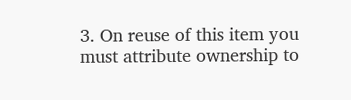3. On reuse of this item you must attribute ownership to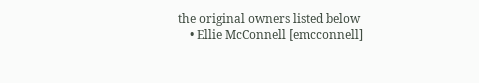the original owners listed below
    • Ellie McConnell [emcconnell]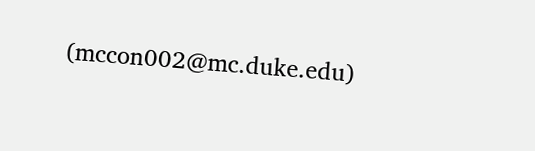(mccon002@mc.duke.edu)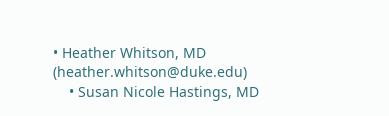• Heather Whitson, MD (heather.whitson@duke.edu)
    • Susan Nicole Hastings, MD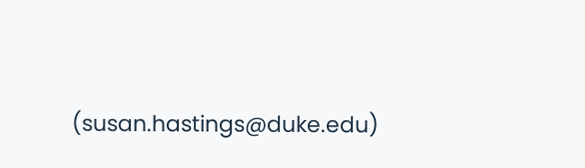(susan.hastings@duke.edu)